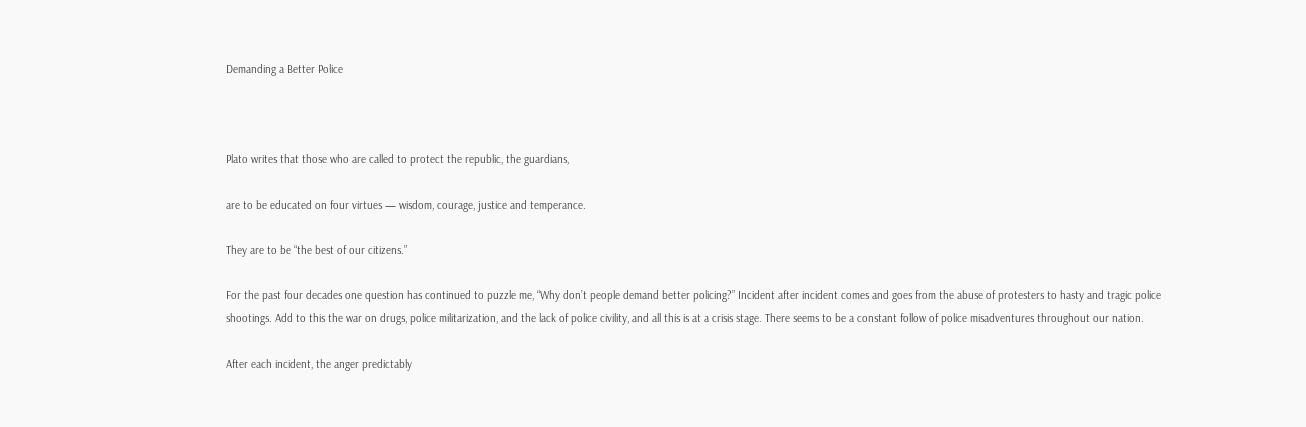Demanding a Better Police



Plato writes that those who are called to protect the republic, the guardians,

are to be educated on four virtues — wisdom, courage, justice and temperance.

They are to be “the best of our citizens.”

For the past four decades one question has continued to puzzle me, “Why don’t people demand better policing?” Incident after incident comes and goes from the abuse of protesters to hasty and tragic police shootings. Add to this the war on drugs, police militarization, and the lack of police civility, and all this is at a crisis stage. There seems to be a constant follow of police misadventures throughout our nation.

After each incident, the anger predictably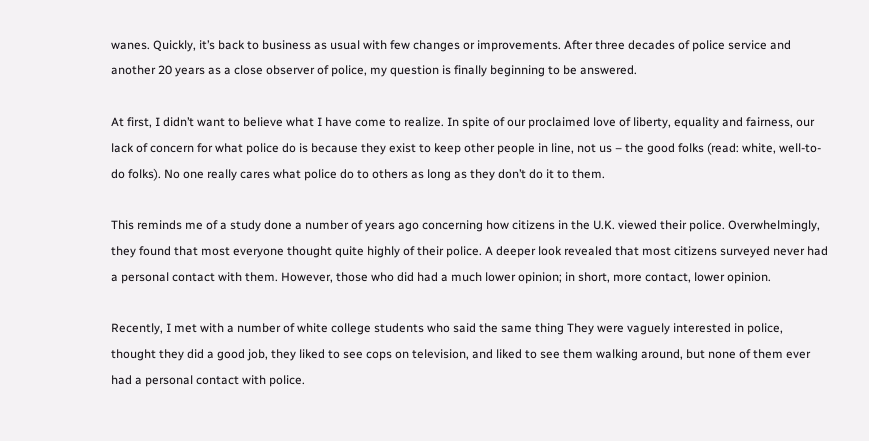wanes. Quickly, it’s back to business as usual with few changes or improvements. After three decades of police service and another 20 years as a close observer of police, my question is finally beginning to be answered.

At first, I didn’t want to believe what I have come to realize. In spite of our proclaimed love of liberty, equality and fairness, our lack of concern for what police do is because they exist to keep other people in line, not us – the good folks (read: white, well-to-do folks). No one really cares what police do to others as long as they don’t do it to them.

This reminds me of a study done a number of years ago concerning how citizens in the U.K. viewed their police. Overwhelmingly, they found that most everyone thought quite highly of their police. A deeper look revealed that most citizens surveyed never had a personal contact with them. However, those who did had a much lower opinion; in short, more contact, lower opinion.

Recently, I met with a number of white college students who said the same thing They were vaguely interested in police, thought they did a good job, they liked to see cops on television, and liked to see them walking around, but none of them ever had a personal contact with police.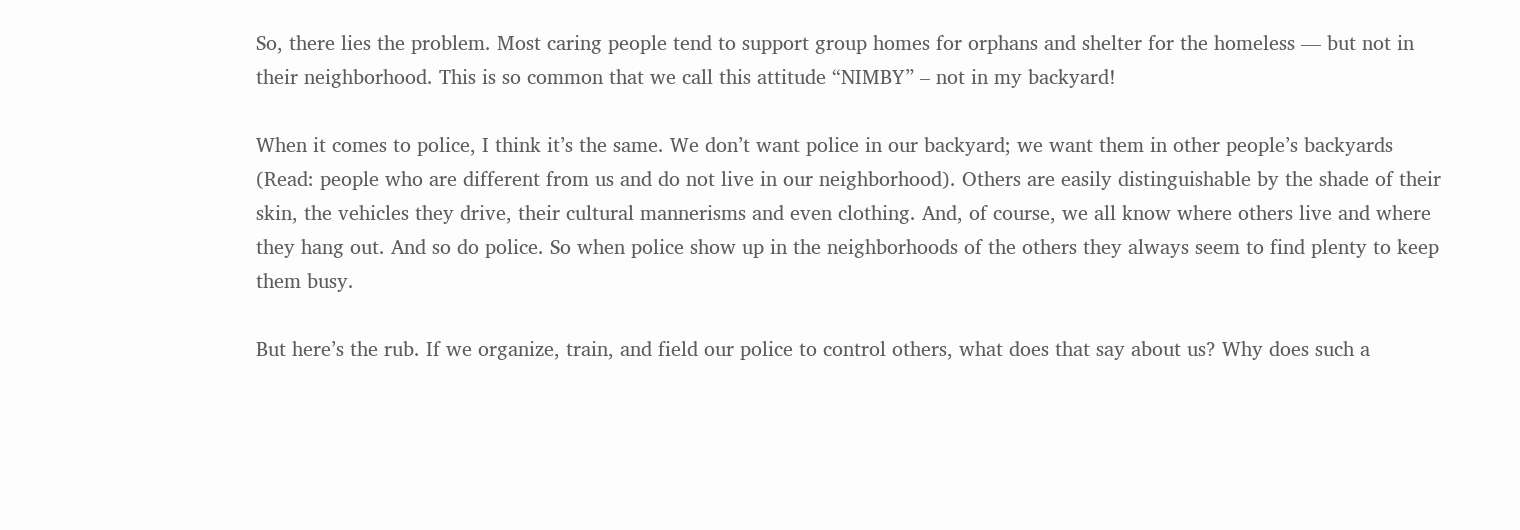So, there lies the problem. Most caring people tend to support group homes for orphans and shelter for the homeless — but not in their neighborhood. This is so common that we call this attitude “NIMBY” – not in my backyard!

When it comes to police, I think it’s the same. We don’t want police in our backyard; we want them in other people’s backyards (Read: people who are different from us and do not live in our neighborhood). Others are easily distinguishable by the shade of their skin, the vehicles they drive, their cultural mannerisms and even clothing. And, of course, we all know where others live and where they hang out. And so do police. So when police show up in the neighborhoods of the others they always seem to find plenty to keep them busy.

But here’s the rub. If we organize, train, and field our police to control others, what does that say about us? Why does such a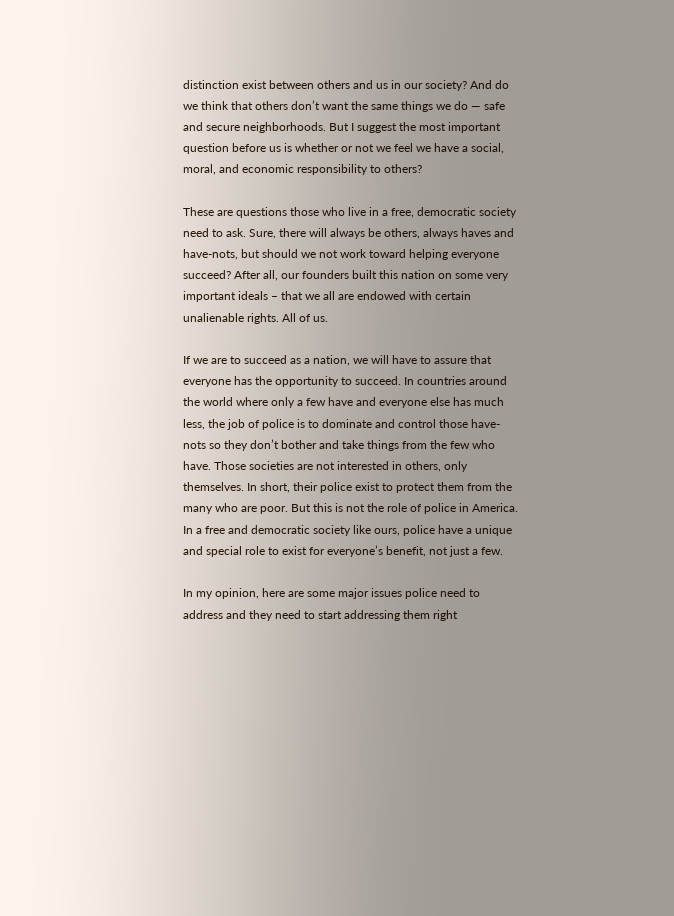distinction exist between others and us in our society? And do we think that others don’t want the same things we do — safe and secure neighborhoods. But I suggest the most important question before us is whether or not we feel we have a social, moral, and economic responsibility to others?

These are questions those who live in a free, democratic society need to ask. Sure, there will always be others, always haves and have-nots, but should we not work toward helping everyone succeed? After all, our founders built this nation on some very important ideals – that we all are endowed with certain unalienable rights. All of us.

If we are to succeed as a nation, we will have to assure that everyone has the opportunity to succeed. In countries around the world where only a few have and everyone else has much less, the job of police is to dominate and control those have-nots so they don’t bother and take things from the few who have. Those societies are not interested in others, only themselves. In short, their police exist to protect them from the many who are poor. But this is not the role of police in America. In a free and democratic society like ours, police have a unique and special role to exist for everyone’s benefit, not just a few.

In my opinion, here are some major issues police need to address and they need to start addressing them right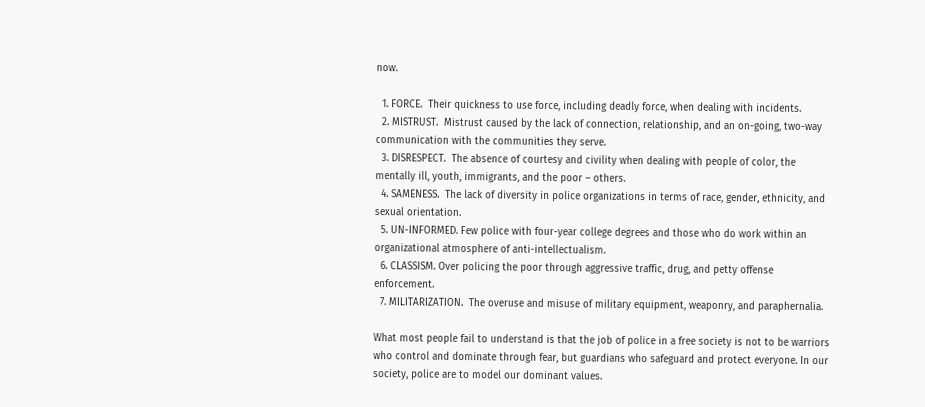now.

  1. FORCE.  Their quickness to use force, including deadly force, when dealing with incidents.
  2. MISTRUST.  Mistrust caused by the lack of connection, relationship, and an on-going, two-way communication with the communities they serve.
  3. DISRESPECT.  The absence of courtesy and civility when dealing with people of color, the mentally ill, youth, immigrants, and the poor – others.
  4. SAMENESS.  The lack of diversity in police organizations in terms of race, gender, ethnicity, and sexual orientation.
  5. UN-INFORMED. Few police with four-year college degrees and those who do work within an organizational atmosphere of anti-intellectualism.
  6. CLASSISM. Over policing the poor through aggressive traffic, drug, and petty offense enforcement.
  7. MILITARIZATION.  The overuse and misuse of military equipment, weaponry, and paraphernalia.

What most people fail to understand is that the job of police in a free society is not to be warriors who control and dominate through fear, but guardians who safeguard and protect everyone. In our society, police are to model our dominant values.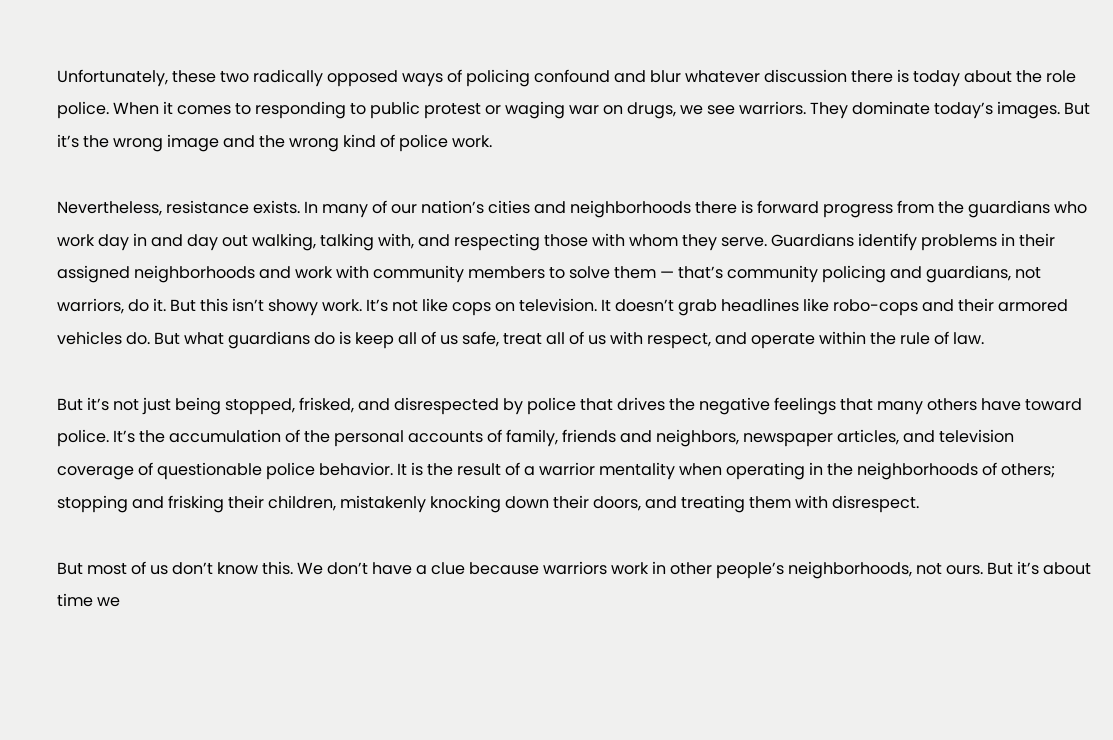Unfortunately, these two radically opposed ways of policing confound and blur whatever discussion there is today about the role police. When it comes to responding to public protest or waging war on drugs, we see warriors. They dominate today’s images. But it’s the wrong image and the wrong kind of police work.

Nevertheless, resistance exists. In many of our nation’s cities and neighborhoods there is forward progress from the guardians who work day in and day out walking, talking with, and respecting those with whom they serve. Guardians identify problems in their assigned neighborhoods and work with community members to solve them — that’s community policing and guardians, not warriors, do it. But this isn’t showy work. It’s not like cops on television. It doesn’t grab headlines like robo-cops and their armored vehicles do. But what guardians do is keep all of us safe, treat all of us with respect, and operate within the rule of law.

But it’s not just being stopped, frisked, and disrespected by police that drives the negative feelings that many others have toward police. It’s the accumulation of the personal accounts of family, friends and neighbors, newspaper articles, and television coverage of questionable police behavior. It is the result of a warrior mentality when operating in the neighborhoods of others; stopping and frisking their children, mistakenly knocking down their doors, and treating them with disrespect.

But most of us don’t know this. We don’t have a clue because warriors work in other people’s neighborhoods, not ours. But it’s about time we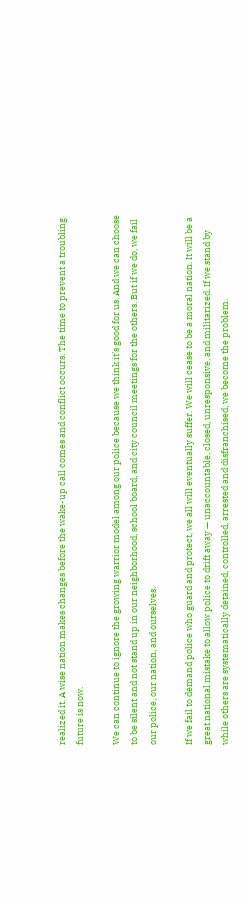realized it. A wise nation makes changes before the wake-up call comes and conflict occurs. The time to prevent a troubling future is now.

We can continue to ignore the growing warrior model among our police because we think it’s good for us. And we can choose to be silent and not stand up in our neighborhood, school board, and city council meetings for the others. But if we do, we fail our police, our nation, and ourselves.

If we fail to demand police who guard and protect, we all will eventually suffer. We will cease to be a moral nation. It will be a great national mistake to allow police to drift away — unaccountable, closed, unresponsive, and militarized. If we stand by while others are systematically detained, controlled, arrested and disfranchised, we become the problem.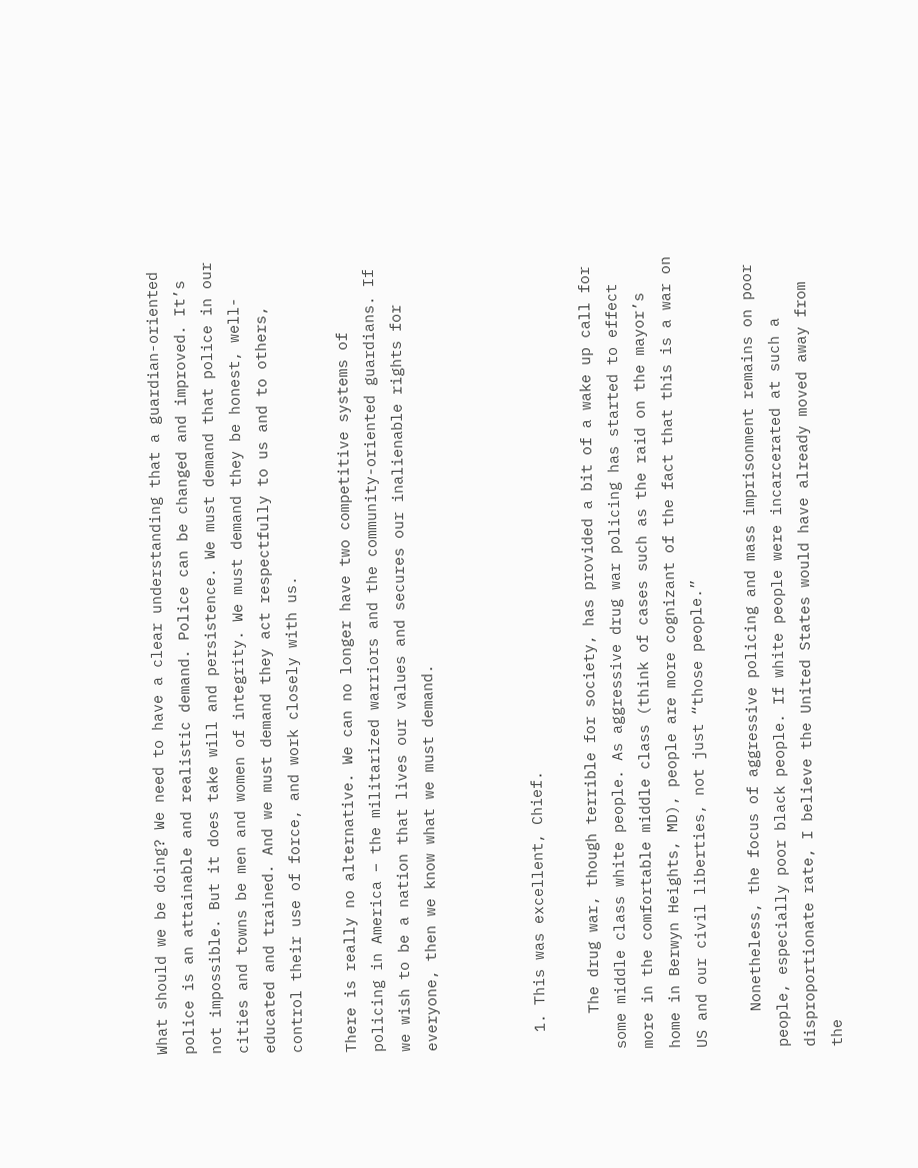What should we be doing? We need to have a clear understanding that a guardian-oriented police is an attainable and realistic demand. Police can be changed and improved. It’s not impossible. But it does take will and persistence. We must demand that police in our cities and towns be men and women of integrity. We must demand they be honest, well-educated and trained. And we must demand they act respectfully to us and to others, control their use of force, and work closely with us.

There is really no alternative. We can no longer have two competitive systems of policing in America – the militarized warriors and the community-oriented guardians. If we wish to be a nation that lives our values and secures our inalienable rights for everyone, then we know what we must demand.



  1. This was excellent, Chief.

    The drug war, though terrible for society, has provided a bit of a wake up call for some middle class white people. As aggressive drug war policing has started to effect more in the comfortable middle class (think of cases such as the raid on the mayor’s home in Berwyn Heights, MD), people are more cognizant of the fact that this is a war on US and our civil liberties, not just “those people.”

    Nonetheless, the focus of aggressive policing and mass imprisonment remains on poor people, especially poor black people. If white people were incarcerated at such a disproportionate rate, I believe the United States would have already moved away from the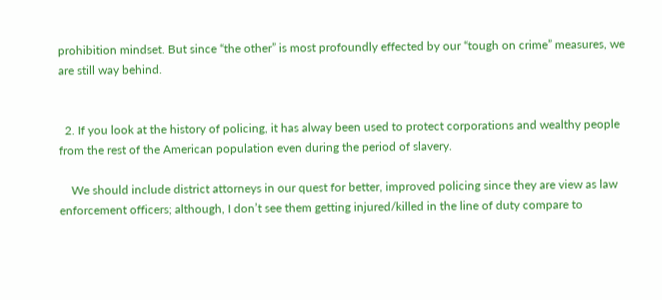prohibition mindset. But since “the other” is most profoundly effected by our “tough on crime” measures, we are still way behind.


  2. If you look at the history of policing, it has alway been used to protect corporations and wealthy people from the rest of the American population even during the period of slavery.

    We should include district attorneys in our quest for better, improved policing since they are view as law enforcement officers; although, I don’t see them getting injured/killed in the line of duty compare to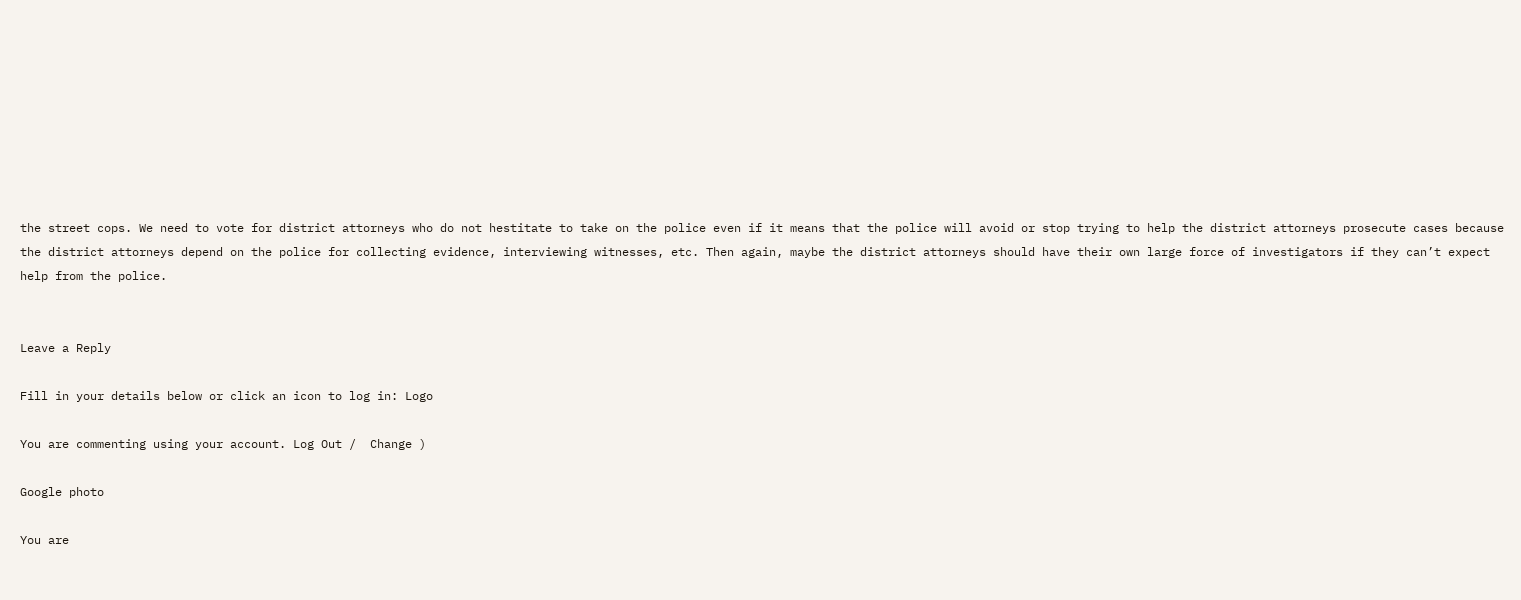the street cops. We need to vote for district attorneys who do not hestitate to take on the police even if it means that the police will avoid or stop trying to help the district attorneys prosecute cases because the district attorneys depend on the police for collecting evidence, interviewing witnesses, etc. Then again, maybe the district attorneys should have their own large force of investigators if they can’t expect help from the police.


Leave a Reply

Fill in your details below or click an icon to log in: Logo

You are commenting using your account. Log Out /  Change )

Google photo

You are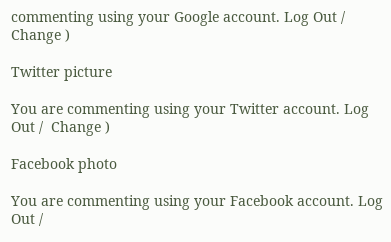commenting using your Google account. Log Out /  Change )

Twitter picture

You are commenting using your Twitter account. Log Out /  Change )

Facebook photo

You are commenting using your Facebook account. Log Out /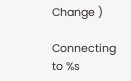Change )

Connecting to %s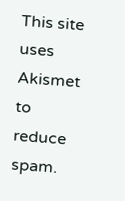This site uses Akismet to reduce spam.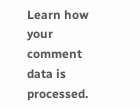Learn how your comment data is processed.